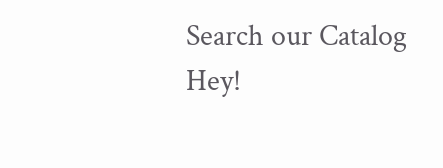Search our Catalog
Hey!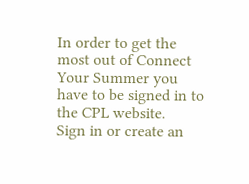In order to get the most out of Connect Your Summer you have to be signed in to the CPL website.
Sign in or create an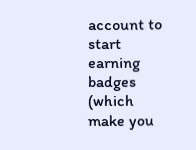account to start earning badges (which make you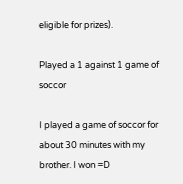eligible for prizes).

Played a 1 against 1 game of soccor

I played a game of soccor for about 30 minutes with my brother. I won =D